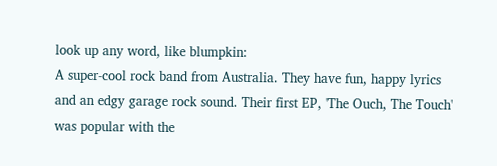look up any word, like blumpkin:
A super-cool rock band from Australia. They have fun, happy lyrics and an edgy garage rock sound. Their first EP, 'The Ouch, The Touch' was popular with the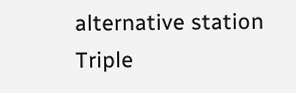alternative station Triple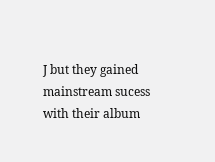J but they gained mainstream sucess with their album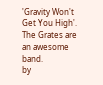'Gravity Won't Get You High'.
The Grates are an awesome band.
by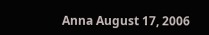Anna August 17, 2006